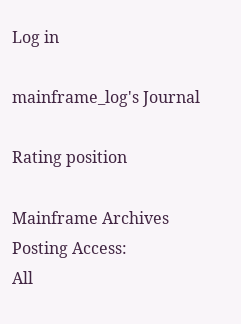Log in

mainframe_log's Journal

Rating position

Mainframe Archives
Posting Access:
All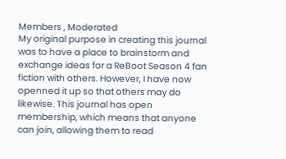Members , Moderated
My original purpose in creating this journal was to have a place to brainstorm and exchange ideas for a ReBoot Season 4 fan fiction with others. However, I have now openned it up so that others may do likewise. This journal has open membership, which means that anyone can join, allowing them to read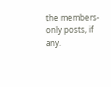the members-only posts, if any.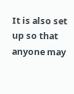It is also set up so that anyone may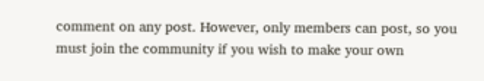comment on any post. However, only members can post, so you must join the community if you wish to make your own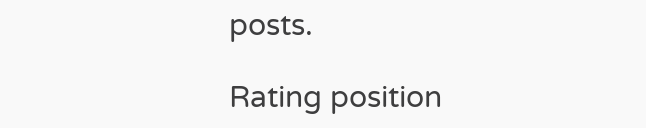posts.

Rating position